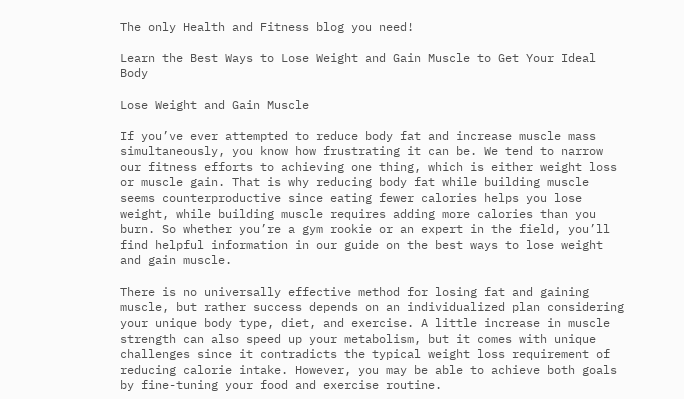The only Health and Fitness blog you need!

Learn the Best Ways to Lose Weight and Gain Muscle to Get Your Ideal Body

Lose Weight and Gain Muscle

If you’ve ever attempted to reduce body fat and increase muscle mass simultaneously, you know how frustrating it can be. We tend to narrow our fitness efforts to achieving one thing, which is either weight loss or muscle gain. That is why reducing body fat while building muscle seems counterproductive since eating fewer calories helps you lose weight, while building muscle requires adding more calories than you burn. So whether you’re a gym rookie or an expert in the field, you’ll find helpful information in our guide on the best ways to lose weight and gain muscle.

There is no universally effective method for losing fat and gaining muscle, but rather success depends on an individualized plan considering your unique body type, diet, and exercise. A little increase in muscle strength can also speed up your metabolism, but it comes with unique challenges since it contradicts the typical weight loss requirement of reducing calorie intake. However, you may be able to achieve both goals by fine-tuning your food and exercise routine.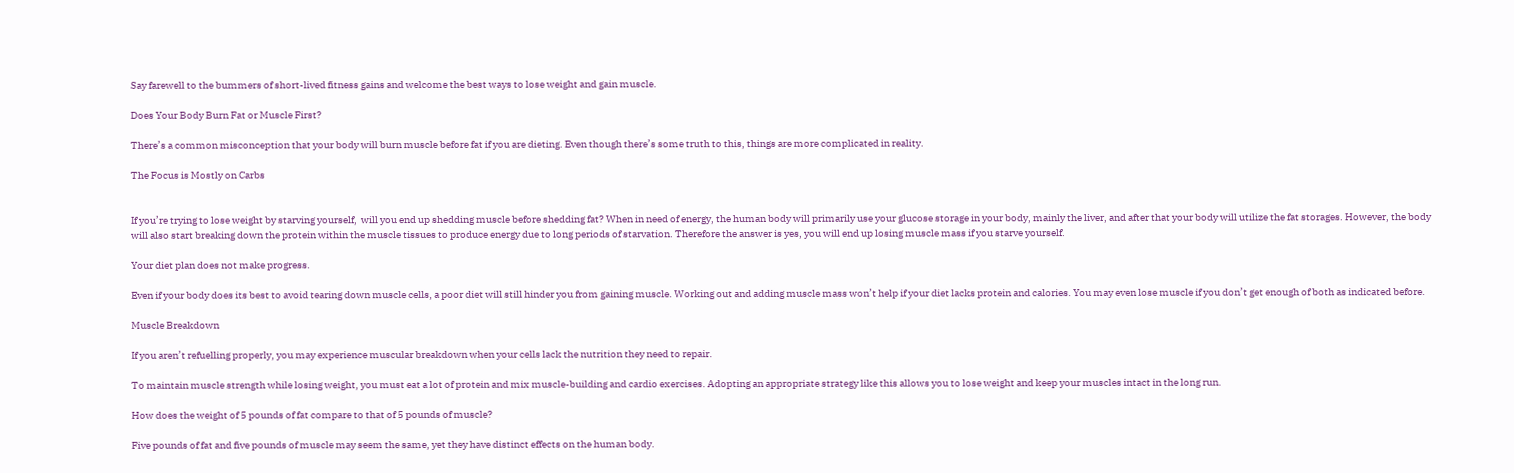Say farewell to the bummers of short-lived fitness gains and welcome the best ways to lose weight and gain muscle.

Does Your Body Burn Fat or Muscle First?

There’s a common misconception that your body will burn muscle before fat if you are dieting. Even though there’s some truth to this, things are more complicated in reality.

The Focus is Mostly on Carbs


If you’re trying to lose weight by starving yourself,  will you end up shedding muscle before shedding fat? When in need of energy, the human body will primarily use your glucose storage in your body, mainly the liver, and after that your body will utilize the fat storages. However, the body will also start breaking down the protein within the muscle tissues to produce energy due to long periods of starvation. Therefore the answer is yes, you will end up losing muscle mass if you starve yourself.

Your diet plan does not make progress.

Even if your body does its best to avoid tearing down muscle cells, a poor diet will still hinder you from gaining muscle. Working out and adding muscle mass won’t help if your diet lacks protein and calories. You may even lose muscle if you don’t get enough of both as indicated before.

Muscle Breakdown

If you aren’t refuelling properly, you may experience muscular breakdown when your cells lack the nutrition they need to repair.

To maintain muscle strength while losing weight, you must eat a lot of protein and mix muscle-building and cardio exercises. Adopting an appropriate strategy like this allows you to lose weight and keep your muscles intact in the long run.

How does the weight of 5 pounds of fat compare to that of 5 pounds of muscle?

Five pounds of fat and five pounds of muscle may seem the same, yet they have distinct effects on the human body.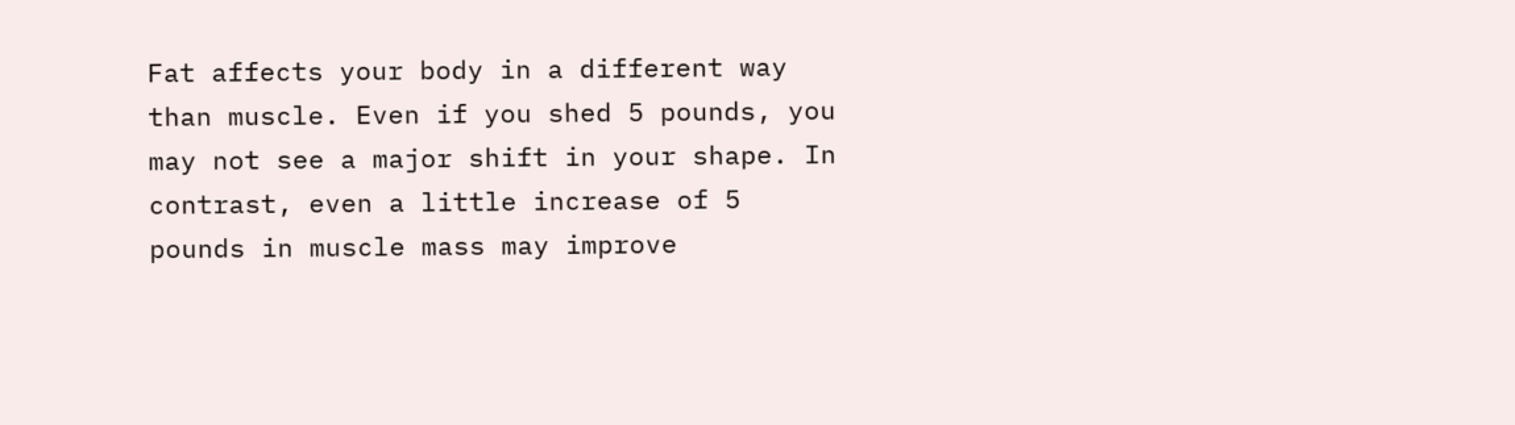Fat affects your body in a different way than muscle. Even if you shed 5 pounds, you may not see a major shift in your shape. In contrast, even a little increase of 5 pounds in muscle mass may improve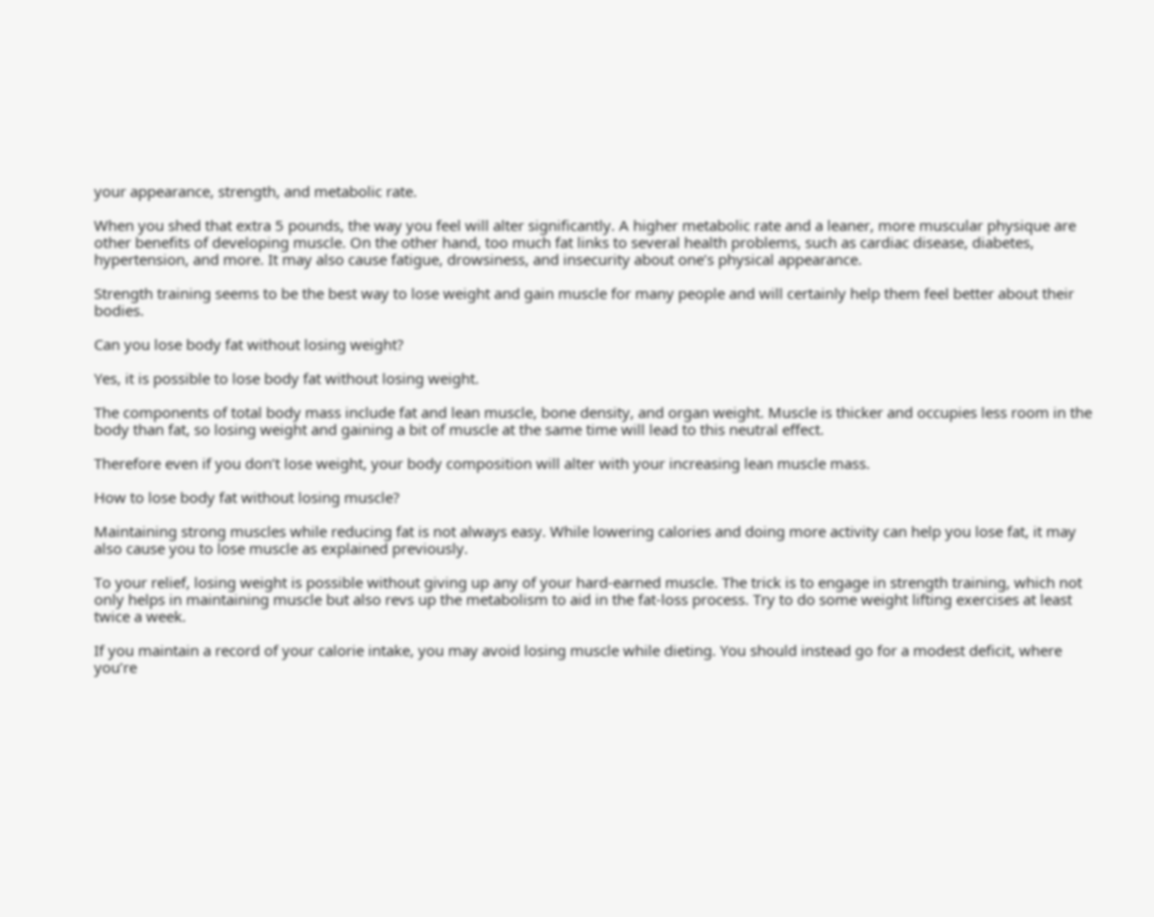your appearance, strength, and metabolic rate.

When you shed that extra 5 pounds, the way you feel will alter significantly. A higher metabolic rate and a leaner, more muscular physique are other benefits of developing muscle. On the other hand, too much fat links to several health problems, such as cardiac disease, diabetes, hypertension, and more. It may also cause fatigue, drowsiness, and insecurity about one’s physical appearance.

Strength training seems to be the best way to lose weight and gain muscle for many people and will certainly help them feel better about their bodies.

Can you lose body fat without losing weight?

Yes, it is possible to lose body fat without losing weight.

The components of total body mass include fat and lean muscle, bone density, and organ weight. Muscle is thicker and occupies less room in the body than fat, so losing weight and gaining a bit of muscle at the same time will lead to this neutral effect.

Therefore even if you don’t lose weight, your body composition will alter with your increasing lean muscle mass.

How to lose body fat without losing muscle?

Maintaining strong muscles while reducing fat is not always easy. While lowering calories and doing more activity can help you lose fat, it may also cause you to lose muscle as explained previously.

To your relief, losing weight is possible without giving up any of your hard-earned muscle. The trick is to engage in strength training, which not only helps in maintaining muscle but also revs up the metabolism to aid in the fat-loss process. Try to do some weight lifting exercises at least twice a week.

If you maintain a record of your calorie intake, you may avoid losing muscle while dieting. You should instead go for a modest deficit, where you’re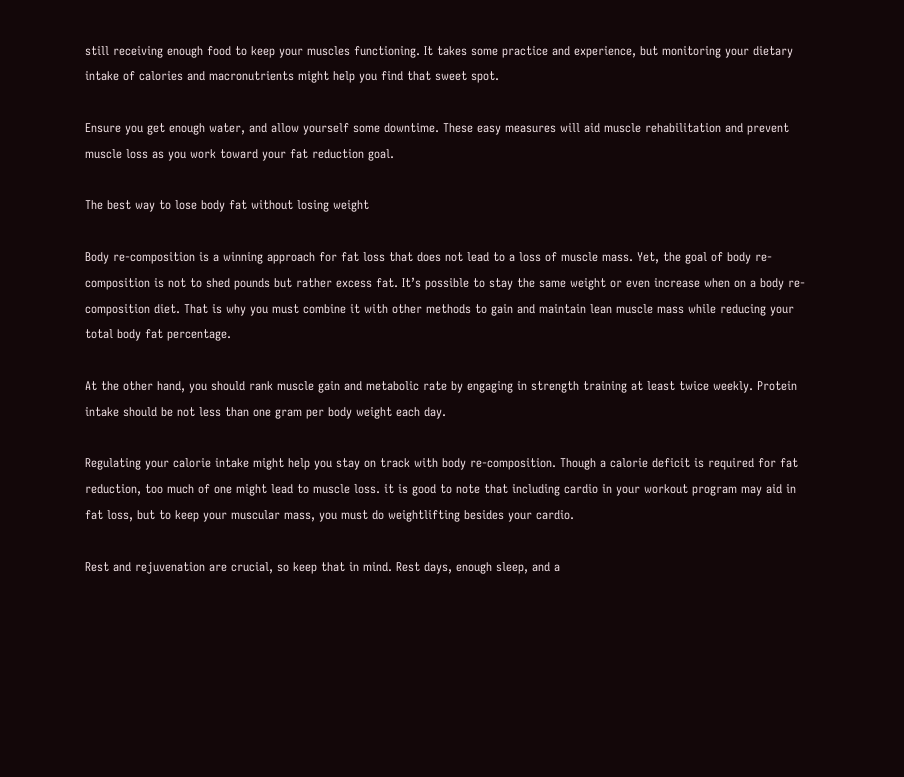still receiving enough food to keep your muscles functioning. It takes some practice and experience, but monitoring your dietary intake of calories and macronutrients might help you find that sweet spot.

Ensure you get enough water, and allow yourself some downtime. These easy measures will aid muscle rehabilitation and prevent muscle loss as you work toward your fat reduction goal.

The best way to lose body fat without losing weight

Body re-composition is a winning approach for fat loss that does not lead to a loss of muscle mass. Yet, the goal of body re-composition is not to shed pounds but rather excess fat. It’s possible to stay the same weight or even increase when on a body re-composition diet. That is why you must combine it with other methods to gain and maintain lean muscle mass while reducing your total body fat percentage.

At the other hand, you should rank muscle gain and metabolic rate by engaging in strength training at least twice weekly. Protein intake should be not less than one gram per body weight each day.

Regulating your calorie intake might help you stay on track with body re-composition. Though a calorie deficit is required for fat reduction, too much of one might lead to muscle loss. it is good to note that including cardio in your workout program may aid in fat loss, but to keep your muscular mass, you must do weightlifting besides your cardio.

Rest and rejuvenation are crucial, so keep that in mind. Rest days, enough sleep, and a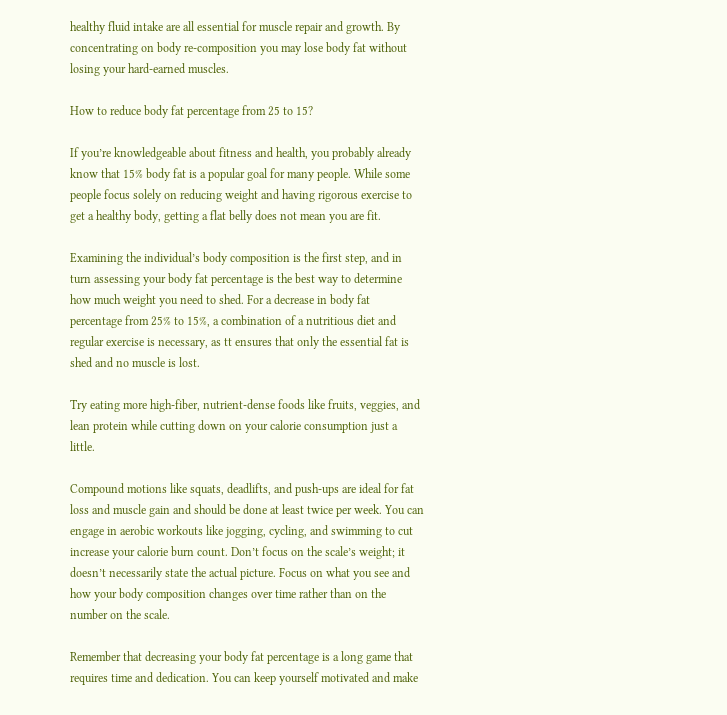healthy fluid intake are all essential for muscle repair and growth. By concentrating on body re-composition you may lose body fat without losing your hard-earned muscles.

How to reduce body fat percentage from 25 to 15?

If you’re knowledgeable about fitness and health, you probably already know that 15% body fat is a popular goal for many people. While some people focus solely on reducing weight and having rigorous exercise to get a healthy body, getting a flat belly does not mean you are fit.

Examining the individual’s body composition is the first step, and in turn assessing your body fat percentage is the best way to determine how much weight you need to shed. For a decrease in body fat percentage from 25% to 15%, a combination of a nutritious diet and regular exercise is necessary, as tt ensures that only the essential fat is shed and no muscle is lost.

Try eating more high-fiber, nutrient-dense foods like fruits, veggies, and lean protein while cutting down on your calorie consumption just a little.

Compound motions like squats, deadlifts, and push-ups are ideal for fat loss and muscle gain and should be done at least twice per week. You can engage in aerobic workouts like jogging, cycling, and swimming to cut increase your calorie burn count. Don’t focus on the scale’s weight; it doesn’t necessarily state the actual picture. Focus on what you see and how your body composition changes over time rather than on the number on the scale.

Remember that decreasing your body fat percentage is a long game that requires time and dedication. You can keep yourself motivated and make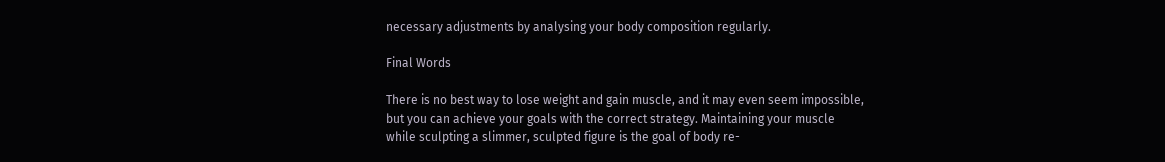necessary adjustments by analysing your body composition regularly.

Final Words

There is no best way to lose weight and gain muscle, and it may even seem impossible, but you can achieve your goals with the correct strategy. Maintaining your muscle while sculpting a slimmer, sculpted figure is the goal of body re-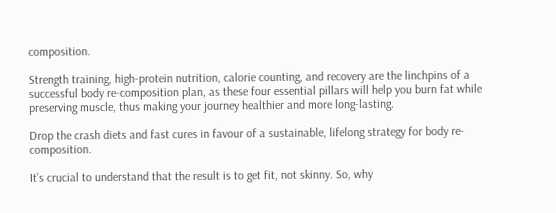composition.

Strength training, high-protein nutrition, calorie counting, and recovery are the linchpins of a successful body re-composition plan, as these four essential pillars will help you burn fat while preserving muscle, thus making your journey healthier and more long-lasting.

Drop the crash diets and fast cures in favour of a sustainable, lifelong strategy for body re-composition.

It’s crucial to understand that the result is to get fit, not skinny. So, why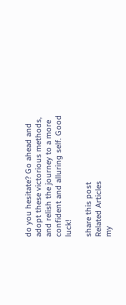do you hesitate? Go ahead and adopt these victorious methods, and relish the journey to a more confident and alluring self. Good luck!

share this post
Related Articles
my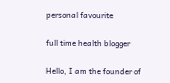personal favourite

full time health blogger

Hello, I am the founder of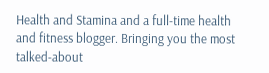Health and Stamina and a full-time health and fitness blogger. Bringing you the most talked-about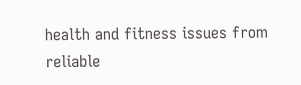health and fitness issues from reliable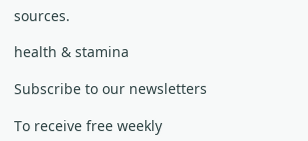sources.

health & stamina

Subscribe to our newsletters

To receive free weekly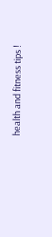health and fitness tips !